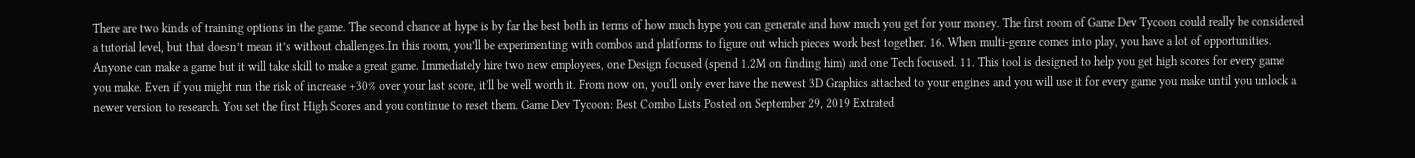There are two kinds of training options in the game. The second chance at hype is by far the best both in terms of how much hype you can generate and how much you get for your money. The first room of Game Dev Tycoon could really be considered a tutorial level, but that doesn’t mean it’s without challenges.In this room, you’ll be experimenting with combos and platforms to figure out which pieces work best together. 16. When multi-genre comes into play, you have a lot of opportunities. Anyone can make a game but it will take skill to make a great game. Immediately hire two new employees, one Design focused (spend 1.2M on finding him) and one Tech focused. 11. This tool is designed to help you get high scores for every game you make. Even if you might run the risk of increase +30% over your last score, it'll be well worth it. From now on, you'll only ever have the newest 3D Graphics attached to your engines and you will use it for every game you make until you unlock a newer version to research. You set the first High Scores and you continue to reset them. Game Dev Tycoon: Best Combo Lists Posted on September 29, 2019 Extrated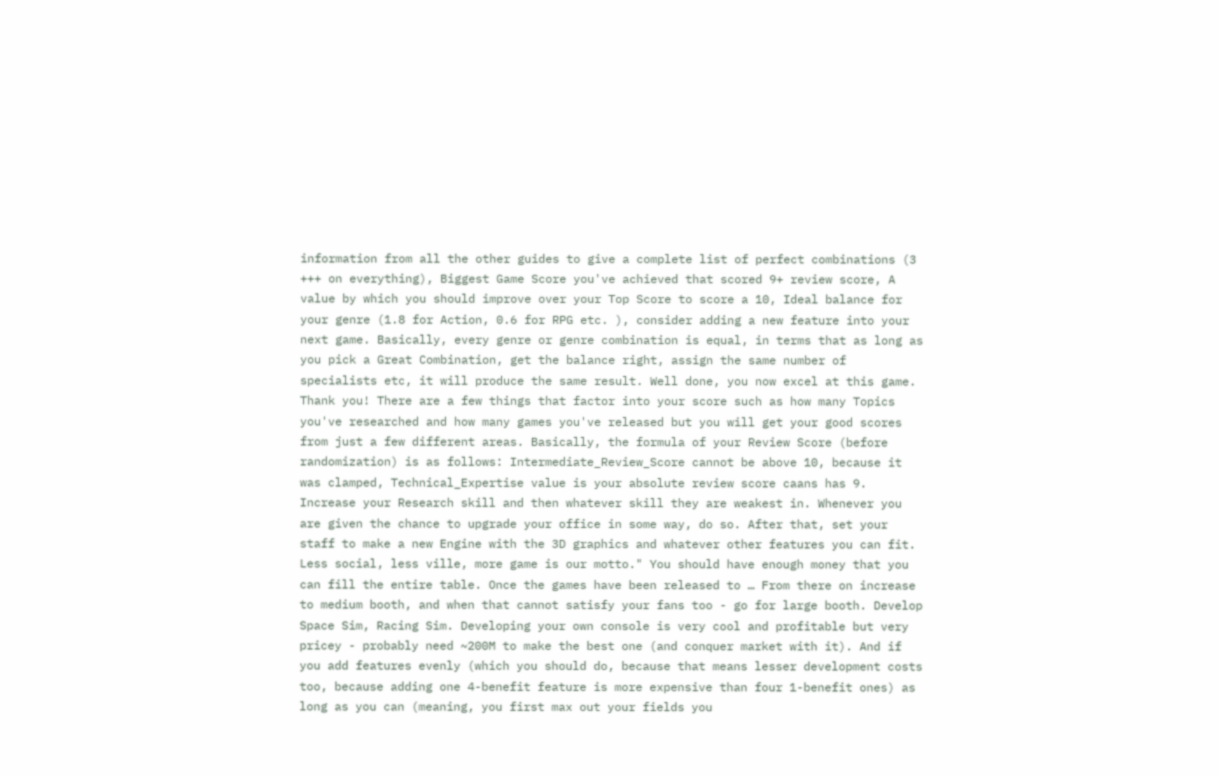information from all the other guides to give a complete list of perfect combinations (3 +++ on everything), Biggest Game Score you've achieved that scored 9+ review score, A value by which you should improve over your Top Score to score a 10, Ideal balance for your genre (1.8 for Action, 0.6 for RPG etc. ), consider adding a new feature into your next game. Basically, every genre or genre combination is equal, in terms that as long as you pick a Great Combination, get the balance right, assign the same number of specialists etc, it will produce the same result. Well done, you now excel at this game. Thank you! There are a few things that factor into your score such as how many Topics you've researched and how many games you've released but you will get your good scores from just a few different areas. Basically, the formula of your Review Score (before randomization) is as follows: Intermediate_Review_Score cannot be above 10, because it was clamped, Technical_Expertise value is your absolute review score caans has 9. Increase your Research skill and then whatever skill they are weakest in. Whenever you are given the chance to upgrade your office in some way, do so. After that, set your staff to make a new Engine with the 3D graphics and whatever other features you can fit. Less social, less ville, more game is our motto." You should have enough money that you can fill the entire table. Once the games have been released to … From there on increase to medium booth, and when that cannot satisfy your fans too - go for large booth. Develop Space Sim, Racing Sim. Developing your own console is very cool and profitable but very pricey - probably need ~200M to make the best one (and conquer market with it). And if you add features evenly (which you should do, because that means lesser development costs too, because adding one 4-benefit feature is more expensive than four 1-benefit ones) as long as you can (meaning, you first max out your fields you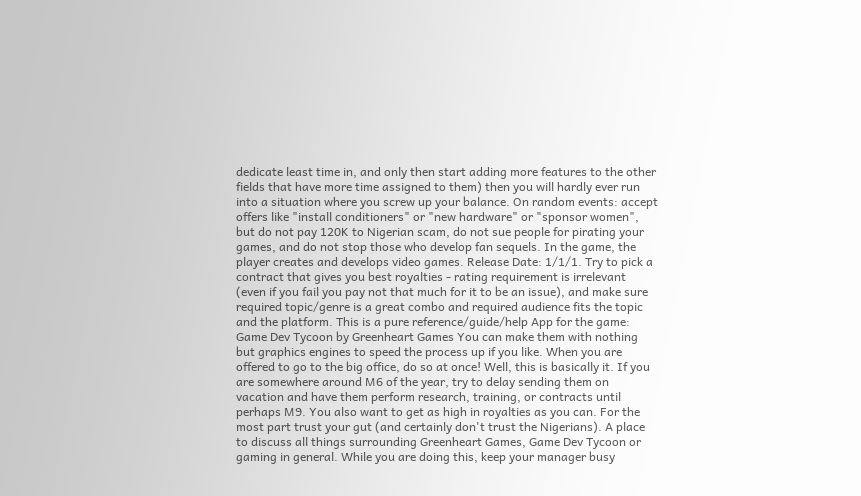dedicate least time in, and only then start adding more features to the other fields that have more time assigned to them) then you will hardly ever run into a situation where you screw up your balance. On random events: accept offers like "install conditioners" or "new hardware" or "sponsor women", but do not pay 120K to Nigerian scam, do not sue people for pirating your games, and do not stop those who develop fan sequels. In the game, the player creates and develops video games. Release Date: 1/1/1. Try to pick a contract that gives you best royalties - rating requirement is irrelevant (even if you fail you pay not that much for it to be an issue), and make sure required topic/genre is a great combo and required audience fits the topic and the platform. This is a pure reference/guide/help App for the game: Game Dev Tycoon by Greenheart Games You can make them with nothing but graphics engines to speed the process up if you like. When you are offered to go to the big office, do so at once! Well, this is basically it. If you are somewhere around M6 of the year, try to delay sending them on vacation and have them perform research, training, or contracts until perhaps M9. You also want to get as high in royalties as you can. For the most part trust your gut (and certainly don't trust the Nigerians). A place to discuss all things surrounding Greenheart Games, Game Dev Tycoon or gaming in general. While you are doing this, keep your manager busy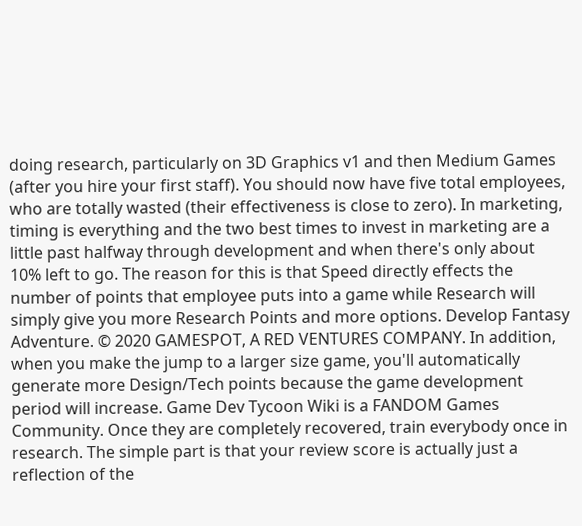doing research, particularly on 3D Graphics v1 and then Medium Games (after you hire your first staff). You should now have five total employees, who are totally wasted (their effectiveness is close to zero). In marketing, timing is everything and the two best times to invest in marketing are a little past halfway through development and when there's only about 10% left to go. The reason for this is that Speed directly effects the number of points that employee puts into a game while Research will simply give you more Research Points and more options. Develop Fantasy Adventure. © 2020 GAMESPOT, A RED VENTURES COMPANY. In addition, when you make the jump to a larger size game, you'll automatically generate more Design/Tech points because the game development period will increase. Game Dev Tycoon Wiki is a FANDOM Games Community. Once they are completely recovered, train everybody once in research. The simple part is that your review score is actually just a reflection of the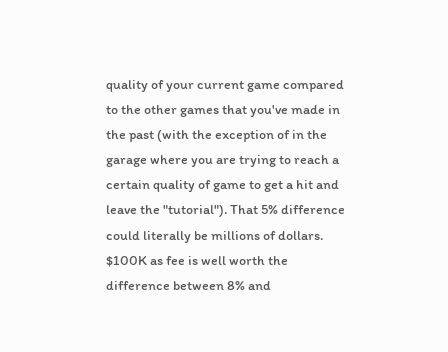quality of your current game compared to the other games that you've made in the past (with the exception of in the garage where you are trying to reach a certain quality of game to get a hit and leave the "tutorial"). That 5% difference could literally be millions of dollars. $100K as fee is well worth the difference between 8% and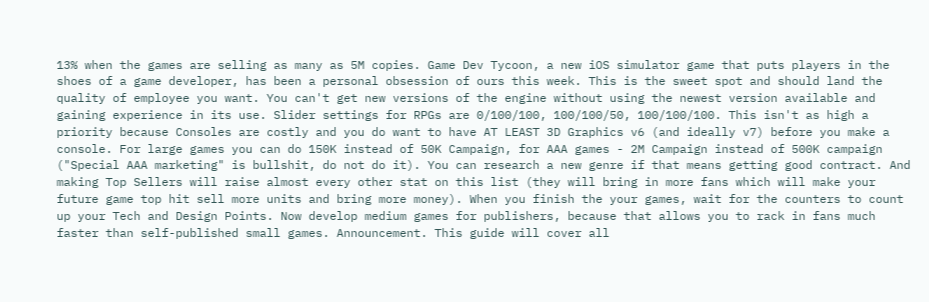13% when the games are selling as many as 5M copies. Game Dev Tycoon, a new iOS simulator game that puts players in the shoes of a game developer, has been a personal obsession of ours this week. This is the sweet spot and should land the quality of employee you want. You can't get new versions of the engine without using the newest version available and gaining experience in its use. Slider settings for RPGs are 0/100/100, 100/100/50, 100/100/100. This isn't as high a priority because Consoles are costly and you do want to have AT LEAST 3D Graphics v6 (and ideally v7) before you make a console. For large games you can do 150K instead of 50K Campaign, for AAA games - 2M Campaign instead of 500K campaign ("Special AAA marketing" is bullshit, do not do it). You can research a new genre if that means getting good contract. And making Top Sellers will raise almost every other stat on this list (they will bring in more fans which will make your future game top hit sell more units and bring more money). When you finish the your games, wait for the counters to count up your Tech and Design Points. Now develop medium games for publishers, because that allows you to rack in fans much faster than self-published small games. Announcement. This guide will cover all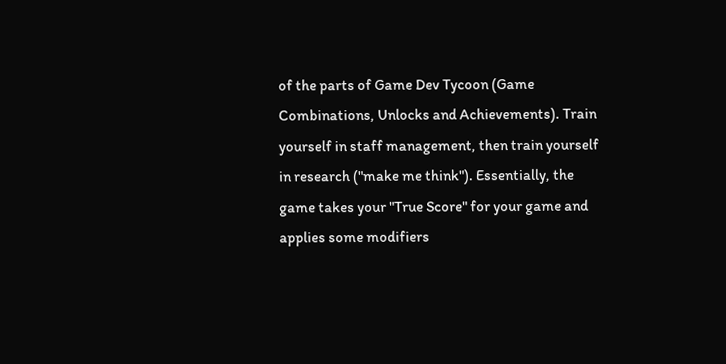of the parts of Game Dev Tycoon (Game Combinations, Unlocks and Achievements). Train yourself in staff management, then train yourself in research ("make me think"). Essentially, the game takes your "True Score" for your game and applies some modifiers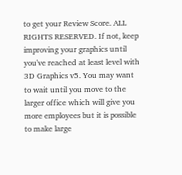to get your Review Score. ALL RIGHTS RESERVED. If not, keep improving your graphics until you've reached at least level with 3D Graphics v5. You may want to wait until you move to the larger office which will give you more employees but it is possible to make large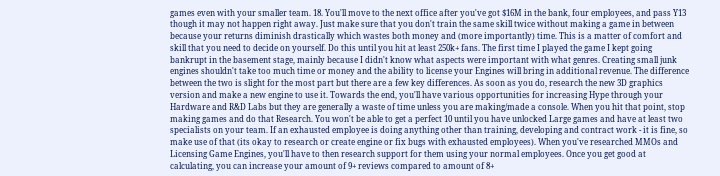games even with your smaller team. 18. You'll move to the next office after you've got $16M in the bank, four employees, and pass Y13 though it may not happen right away. Just make sure that you don't train the same skill twice without making a game in between because your returns diminish drastically which wastes both money and (more importantly) time. This is a matter of comfort and skill that you need to decide on yourself. Do this until you hit at least 250k+ fans. The first time I played the game I kept going bankrupt in the basement stage, mainly because I didn't know what aspects were important with what genres. Creating small junk engines shouldn't take too much time or money and the ability to license your Engines will bring in additional revenue. The difference between the two is slight for the most part but there are a few key differences. As soon as you do, research the new 3D graphics version and make a new engine to use it. Towards the end, you'll have various opportunities for increasing Hype through your Hardware and R&D Labs but they are generally a waste of time unless you are making/made a console. When you hit that point, stop making games and do that Research. You won't be able to get a perfect 10 until you have unlocked Large games and have at least two specialists on your team. If an exhausted employee is doing anything other than training, developing and contract work - it is fine, so make use of that (its okay to research or create engine or fix bugs with exhausted employees). When you've researched MMOs and Licensing Game Engines, you'll have to then research support for them using your normal employees. Once you get good at calculating, you can increase your amount of 9+ reviews compared to amount of 8+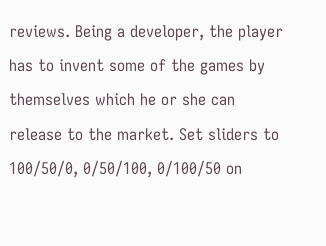reviews. Being a developer, the player has to invent some of the games by themselves which he or she can release to the market. Set sliders to 100/50/0, 0/50/100, 0/100/50 on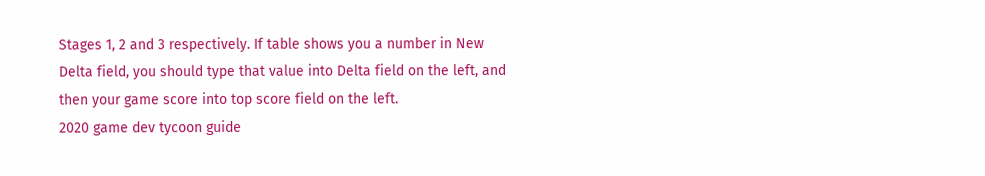Stages 1, 2 and 3 respectively. If table shows you a number in New Delta field, you should type that value into Delta field on the left, and then your game score into top score field on the left.
2020 game dev tycoon guide